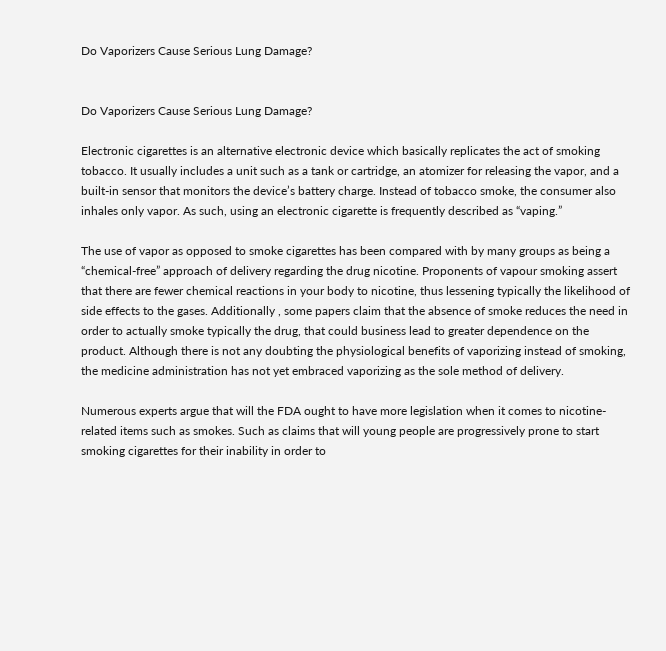Do Vaporizers Cause Serious Lung Damage?


Do Vaporizers Cause Serious Lung Damage?

Electronic cigarettes is an alternative electronic device which basically replicates the act of smoking tobacco. It usually includes a unit such as a tank or cartridge, an atomizer for releasing the vapor, and a built-in sensor that monitors the device’s battery charge. Instead of tobacco smoke, the consumer also inhales only vapor. As such, using an electronic cigarette is frequently described as “vaping.”

The use of vapor as opposed to smoke cigarettes has been compared with by many groups as being a “chemical-free” approach of delivery regarding the drug nicotine. Proponents of vapour smoking assert that there are fewer chemical reactions in your body to nicotine, thus lessening typically the likelihood of side effects to the gases. Additionally , some papers claim that the absence of smoke reduces the need in order to actually smoke typically the drug, that could business lead to greater dependence on the product. Although there is not any doubting the physiological benefits of vaporizing instead of smoking, the medicine administration has not yet embraced vaporizing as the sole method of delivery.

Numerous experts argue that will the FDA ought to have more legislation when it comes to nicotine-related items such as smokes. Such as claims that will young people are progressively prone to start smoking cigarettes for their inability in order to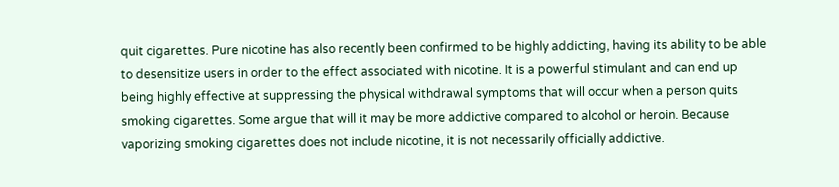quit cigarettes. Pure nicotine has also recently been confirmed to be highly addicting, having its ability to be able to desensitize users in order to the effect associated with nicotine. It is a powerful stimulant and can end up being highly effective at suppressing the physical withdrawal symptoms that will occur when a person quits smoking cigarettes. Some argue that will it may be more addictive compared to alcohol or heroin. Because vaporizing smoking cigarettes does not include nicotine, it is not necessarily officially addictive.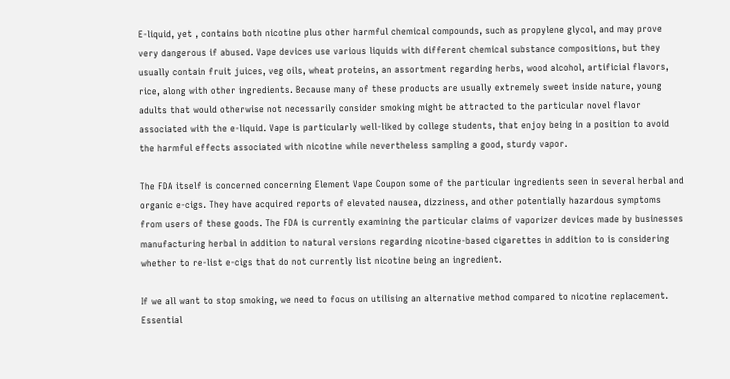E-liquid, yet , contains both nicotine plus other harmful chemical compounds, such as propylene glycol, and may prove very dangerous if abused. Vape devices use various liquids with different chemical substance compositions, but they usually contain fruit juices, veg oils, wheat proteins, an assortment regarding herbs, wood alcohol, artificial flavors, rice, along with other ingredients. Because many of these products are usually extremely sweet inside nature, young adults that would otherwise not necessarily consider smoking might be attracted to the particular novel flavor associated with the e-liquid. Vape is particularly well-liked by college students, that enjoy being in a position to avoid the harmful effects associated with nicotine while nevertheless sampling a good, sturdy vapor.

The FDA itself is concerned concerning Element Vape Coupon some of the particular ingredients seen in several herbal and organic e-cigs. They have acquired reports of elevated nausea, dizziness, and other potentially hazardous symptoms from users of these goods. The FDA is currently examining the particular claims of vaporizer devices made by businesses manufacturing herbal in addition to natural versions regarding nicotine-based cigarettes in addition to is considering whether to re-list e-cigs that do not currently list nicotine being an ingredient.

If we all want to stop smoking, we need to focus on utilising an alternative method compared to nicotine replacement. Essential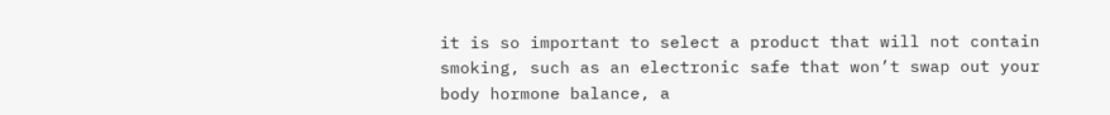it is so important to select a product that will not contain smoking, such as an electronic safe that won’t swap out your body hormone balance, a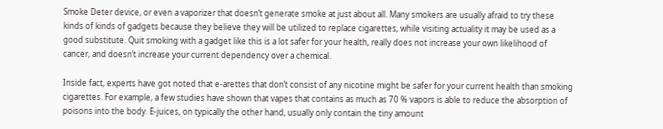Smoke Deter device, or even a vaporizer that doesn’t generate smoke at just about all. Many smokers are usually afraid to try these kinds of kinds of gadgets because they believe they will be utilized to replace cigarettes, while visiting actuality it may be used as a good substitute. Quit smoking with a gadget like this is a lot safer for your health, really does not increase your own likelihood of cancer, and doesn’t increase your current dependency over a chemical.

Inside fact, experts have got noted that e-arettes that don’t consist of any nicotine might be safer for your current health than smoking cigarettes. For example, a few studies have shown that vapes that contains as much as 70 % vapors is able to reduce the absorption of poisons into the body. E-juices, on typically the other hand, usually only contain the tiny amount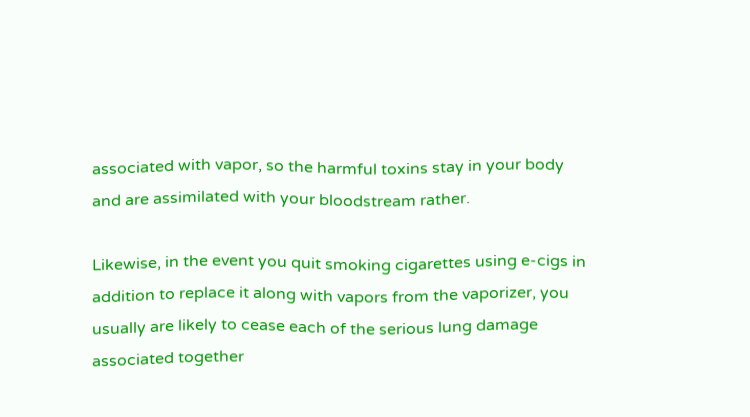associated with vapor, so the harmful toxins stay in your body and are assimilated with your bloodstream rather.

Likewise, in the event you quit smoking cigarettes using e-cigs in addition to replace it along with vapors from the vaporizer, you usually are likely to cease each of the serious lung damage associated together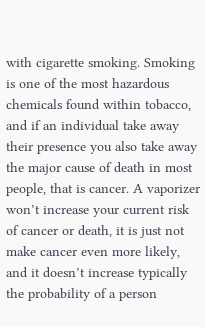with cigarette smoking. Smoking is one of the most hazardous chemicals found within tobacco, and if an individual take away their presence you also take away the major cause of death in most people, that is cancer. A vaporizer won’t increase your current risk of cancer or death, it is just not make cancer even more likely, and it doesn’t increase typically the probability of a person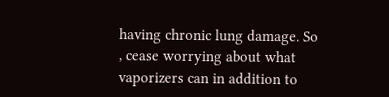having chronic lung damage. So , cease worrying about what vaporizers can in addition to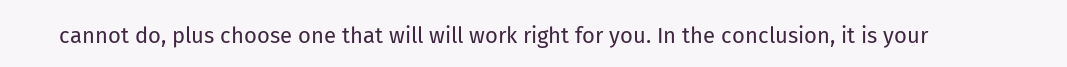cannot do, plus choose one that will will work right for you. In the conclusion, it is your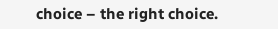choice – the right choice.